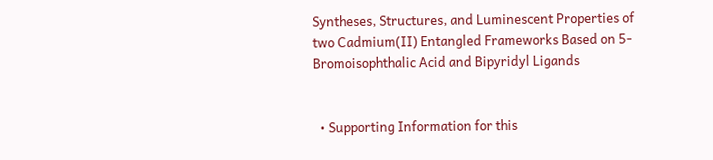Syntheses, Structures, and Luminescent Properties of two Cadmium(II) Entangled Frameworks Based on 5-Bromoisophthalic Acid and Bipyridyl Ligands


  • Supporting Information for this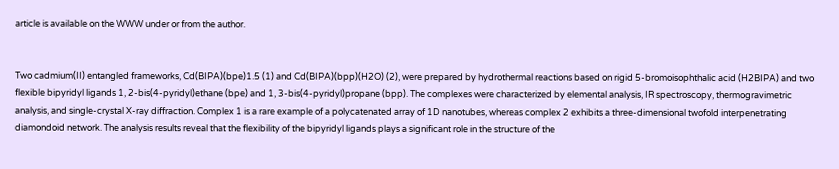article is available on the WWW under or from the author.


Two cadmium(II) entangled frameworks, Cd(BIPA)(bpe)1.5 (1) and Cd(BIPA)(bpp)(H2O) (2), were prepared by hydrothermal reactions based on rigid 5-bromoisophthalic acid (H2BIPA) and two flexible bipyridyl ligands 1, 2-bis(4-pyridyl)ethane (bpe) and 1, 3-bis(4-pyridyl)propane (bpp). The complexes were characterized by elemental analysis, IR spectroscopy, thermogravimetric analysis, and single-crystal X-ray diffraction. Complex 1 is a rare example of a polycatenated array of 1D nanotubes, whereas complex 2 exhibits a three-dimensional twofold interpenetrating diamondoid network. The analysis results reveal that the flexibility of the bipyridyl ligands plays a significant role in the structure of the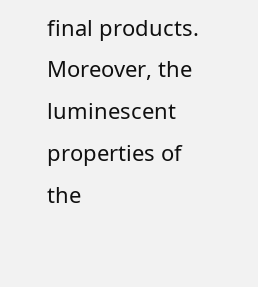final products. Moreover, the luminescent properties of the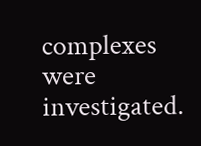complexes were investigated.